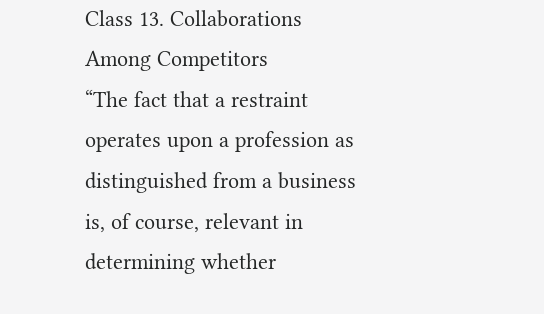Class 13. Collaborations Among Competitors
“The fact that a restraint operates upon a profession as distinguished from a business is, of course, relevant in determining whether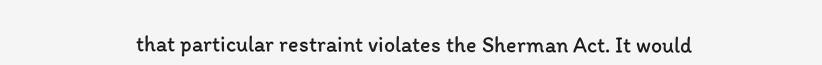that particular restraint violates the Sherman Act. It would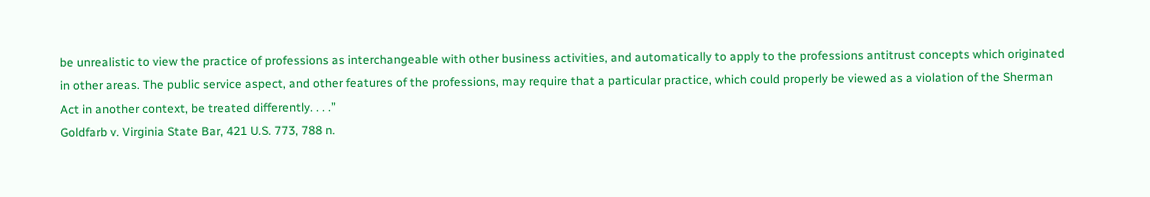be unrealistic to view the practice of professions as interchangeable with other business activities, and automatically to apply to the professions antitrust concepts which originated in other areas. The public service aspect, and other features of the professions, may require that a particular practice, which could properly be viewed as a violation of the Sherman Act in another context, be treated differently. . . .”
Goldfarb v. Virginia State Bar, 421 U.S. 773, 788 n.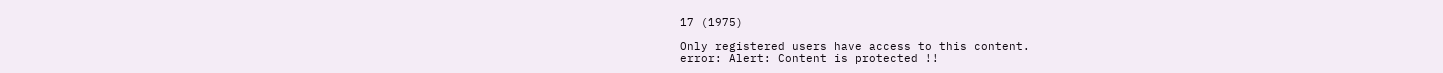17 (1975)

Only registered users have access to this content.
error: Alert: Content is protected !!